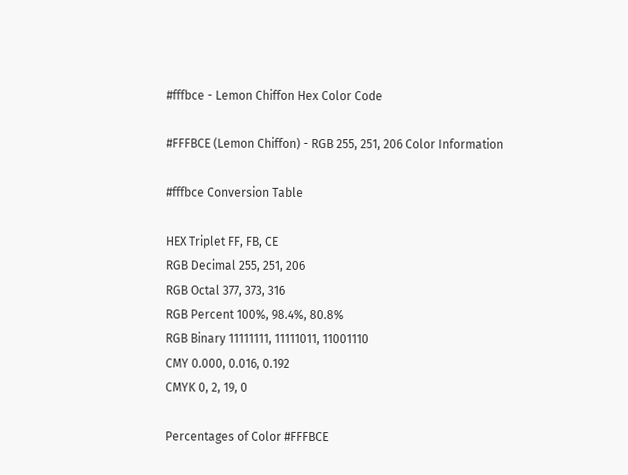#fffbce - Lemon Chiffon Hex Color Code

#FFFBCE (Lemon Chiffon) - RGB 255, 251, 206 Color Information

#fffbce Conversion Table

HEX Triplet FF, FB, CE
RGB Decimal 255, 251, 206
RGB Octal 377, 373, 316
RGB Percent 100%, 98.4%, 80.8%
RGB Binary 11111111, 11111011, 11001110
CMY 0.000, 0.016, 0.192
CMYK 0, 2, 19, 0

Percentages of Color #FFFBCE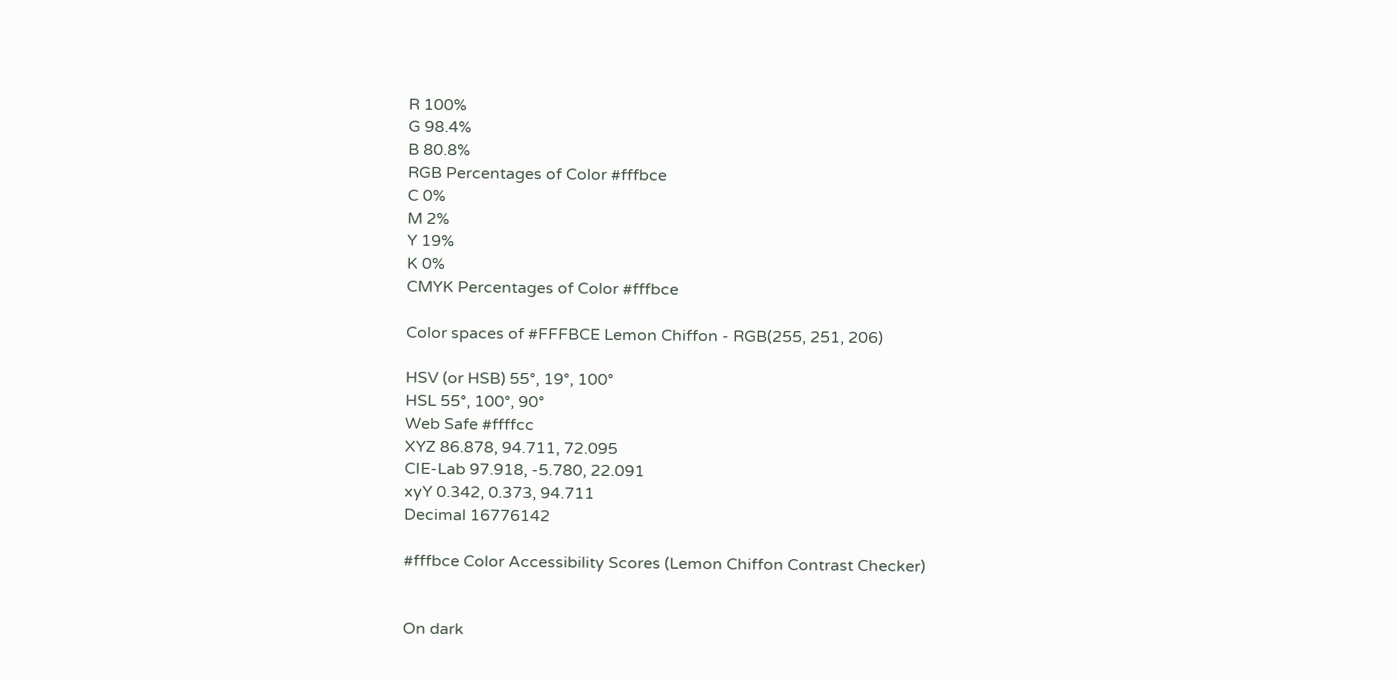R 100%
G 98.4%
B 80.8%
RGB Percentages of Color #fffbce
C 0%
M 2%
Y 19%
K 0%
CMYK Percentages of Color #fffbce

Color spaces of #FFFBCE Lemon Chiffon - RGB(255, 251, 206)

HSV (or HSB) 55°, 19°, 100°
HSL 55°, 100°, 90°
Web Safe #ffffcc
XYZ 86.878, 94.711, 72.095
CIE-Lab 97.918, -5.780, 22.091
xyY 0.342, 0.373, 94.711
Decimal 16776142

#fffbce Color Accessibility Scores (Lemon Chiffon Contrast Checker)


On dark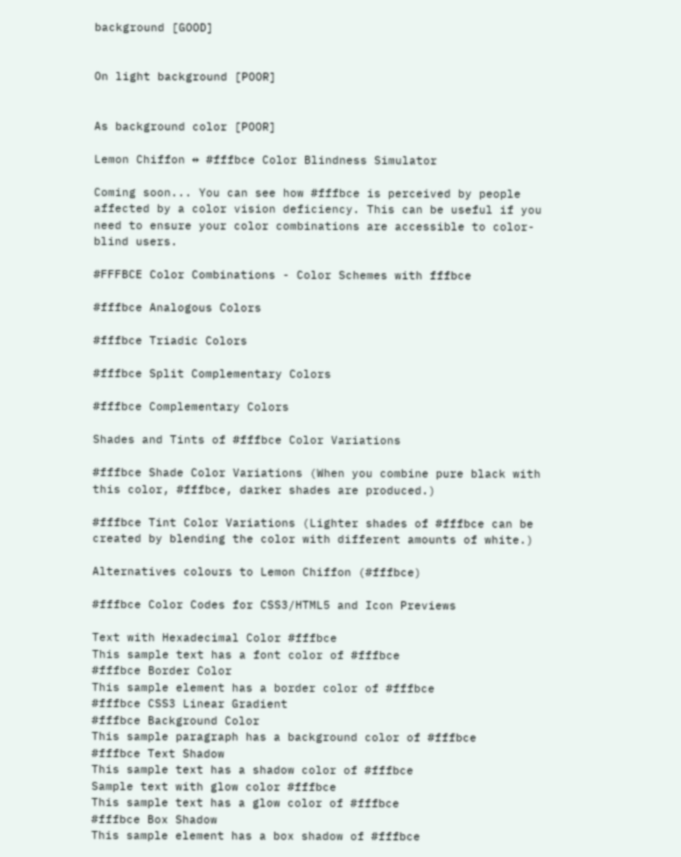background [GOOD]


On light background [POOR]


As background color [POOR]

Lemon Chiffon ↔ #fffbce Color Blindness Simulator

Coming soon... You can see how #fffbce is perceived by people affected by a color vision deficiency. This can be useful if you need to ensure your color combinations are accessible to color-blind users.

#FFFBCE Color Combinations - Color Schemes with fffbce

#fffbce Analogous Colors

#fffbce Triadic Colors

#fffbce Split Complementary Colors

#fffbce Complementary Colors

Shades and Tints of #fffbce Color Variations

#fffbce Shade Color Variations (When you combine pure black with this color, #fffbce, darker shades are produced.)

#fffbce Tint Color Variations (Lighter shades of #fffbce can be created by blending the color with different amounts of white.)

Alternatives colours to Lemon Chiffon (#fffbce)

#fffbce Color Codes for CSS3/HTML5 and Icon Previews

Text with Hexadecimal Color #fffbce
This sample text has a font color of #fffbce
#fffbce Border Color
This sample element has a border color of #fffbce
#fffbce CSS3 Linear Gradient
#fffbce Background Color
This sample paragraph has a background color of #fffbce
#fffbce Text Shadow
This sample text has a shadow color of #fffbce
Sample text with glow color #fffbce
This sample text has a glow color of #fffbce
#fffbce Box Shadow
This sample element has a box shadow of #fffbce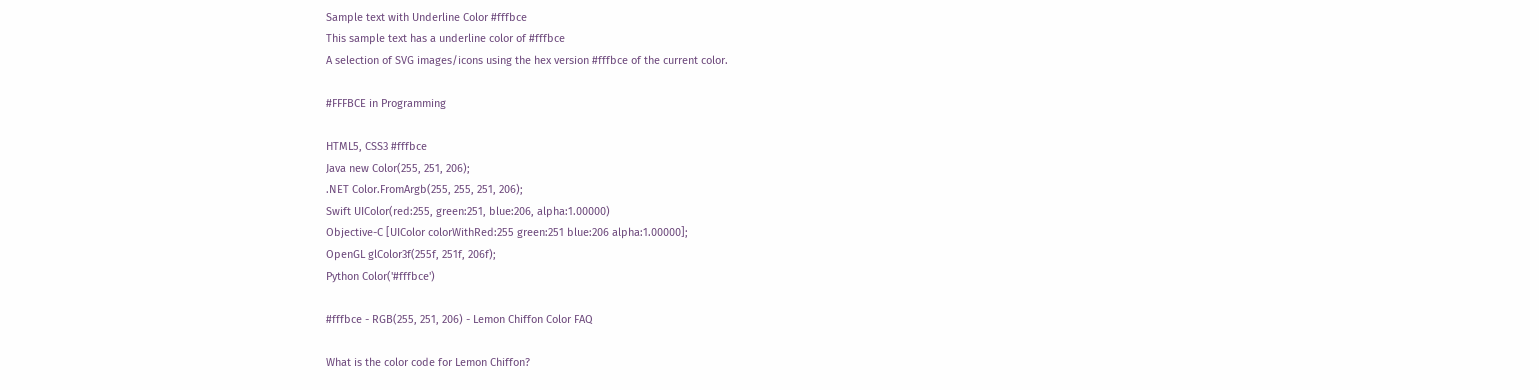Sample text with Underline Color #fffbce
This sample text has a underline color of #fffbce
A selection of SVG images/icons using the hex version #fffbce of the current color.

#FFFBCE in Programming

HTML5, CSS3 #fffbce
Java new Color(255, 251, 206);
.NET Color.FromArgb(255, 255, 251, 206);
Swift UIColor(red:255, green:251, blue:206, alpha:1.00000)
Objective-C [UIColor colorWithRed:255 green:251 blue:206 alpha:1.00000];
OpenGL glColor3f(255f, 251f, 206f);
Python Color('#fffbce')

#fffbce - RGB(255, 251, 206) - Lemon Chiffon Color FAQ

What is the color code for Lemon Chiffon?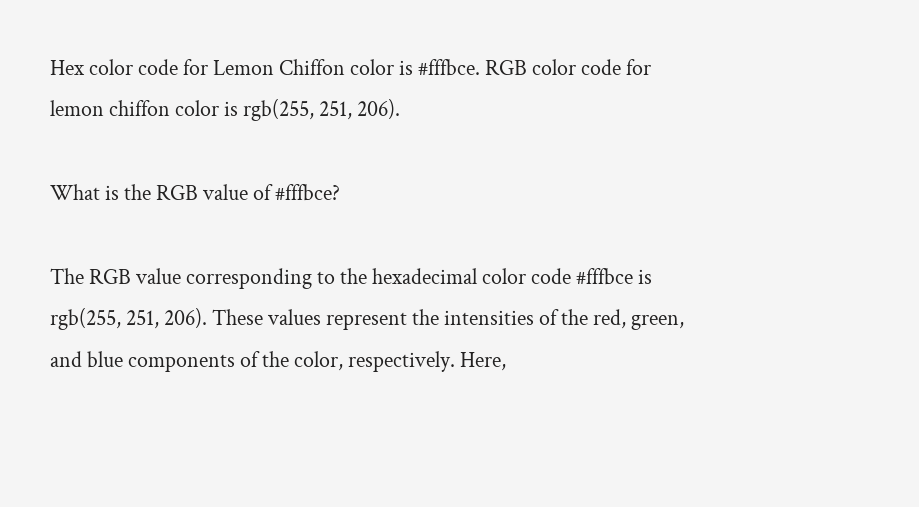Hex color code for Lemon Chiffon color is #fffbce. RGB color code for lemon chiffon color is rgb(255, 251, 206).

What is the RGB value of #fffbce?

The RGB value corresponding to the hexadecimal color code #fffbce is rgb(255, 251, 206). These values represent the intensities of the red, green, and blue components of the color, respectively. Here,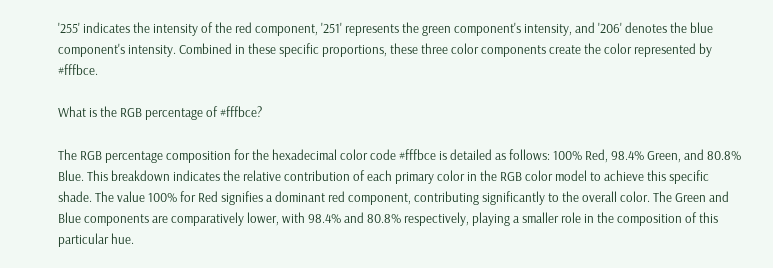'255' indicates the intensity of the red component, '251' represents the green component's intensity, and '206' denotes the blue component's intensity. Combined in these specific proportions, these three color components create the color represented by #fffbce.

What is the RGB percentage of #fffbce?

The RGB percentage composition for the hexadecimal color code #fffbce is detailed as follows: 100% Red, 98.4% Green, and 80.8% Blue. This breakdown indicates the relative contribution of each primary color in the RGB color model to achieve this specific shade. The value 100% for Red signifies a dominant red component, contributing significantly to the overall color. The Green and Blue components are comparatively lower, with 98.4% and 80.8% respectively, playing a smaller role in the composition of this particular hue.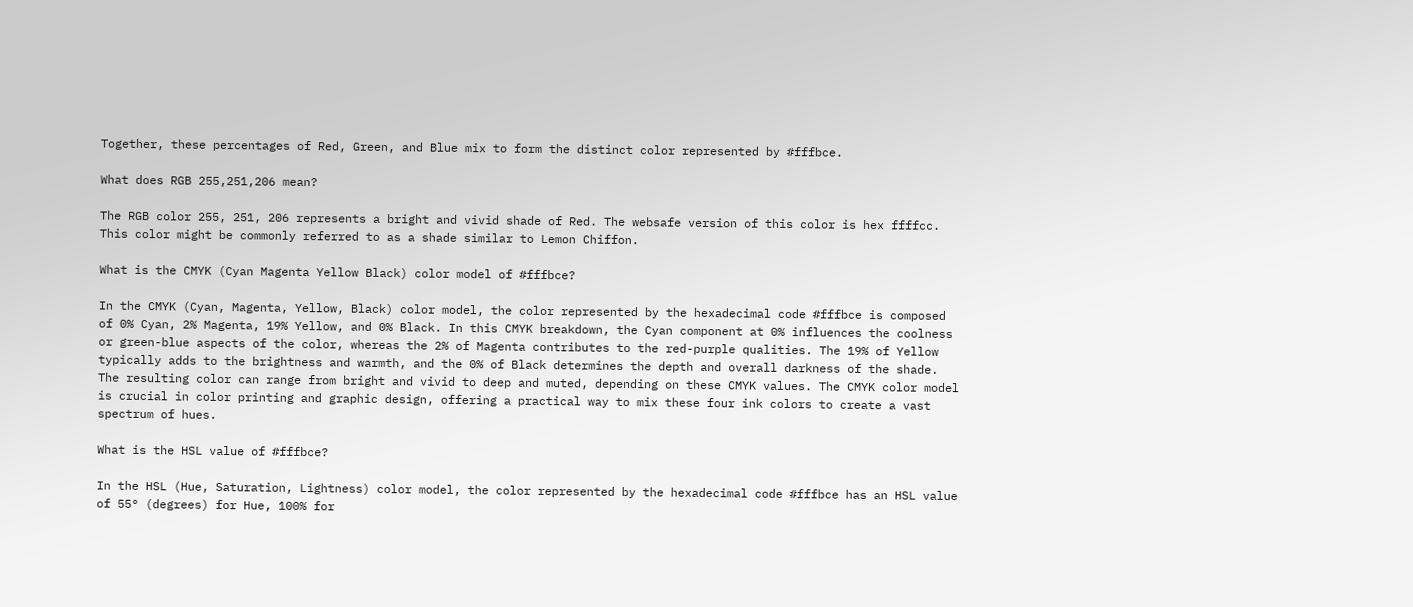Together, these percentages of Red, Green, and Blue mix to form the distinct color represented by #fffbce.

What does RGB 255,251,206 mean?

The RGB color 255, 251, 206 represents a bright and vivid shade of Red. The websafe version of this color is hex ffffcc. This color might be commonly referred to as a shade similar to Lemon Chiffon.

What is the CMYK (Cyan Magenta Yellow Black) color model of #fffbce?

In the CMYK (Cyan, Magenta, Yellow, Black) color model, the color represented by the hexadecimal code #fffbce is composed of 0% Cyan, 2% Magenta, 19% Yellow, and 0% Black. In this CMYK breakdown, the Cyan component at 0% influences the coolness or green-blue aspects of the color, whereas the 2% of Magenta contributes to the red-purple qualities. The 19% of Yellow typically adds to the brightness and warmth, and the 0% of Black determines the depth and overall darkness of the shade. The resulting color can range from bright and vivid to deep and muted, depending on these CMYK values. The CMYK color model is crucial in color printing and graphic design, offering a practical way to mix these four ink colors to create a vast spectrum of hues.

What is the HSL value of #fffbce?

In the HSL (Hue, Saturation, Lightness) color model, the color represented by the hexadecimal code #fffbce has an HSL value of 55° (degrees) for Hue, 100% for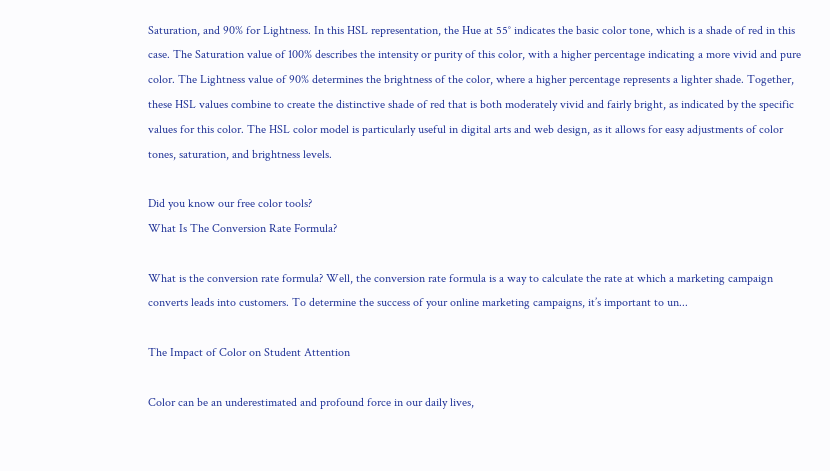Saturation, and 90% for Lightness. In this HSL representation, the Hue at 55° indicates the basic color tone, which is a shade of red in this case. The Saturation value of 100% describes the intensity or purity of this color, with a higher percentage indicating a more vivid and pure color. The Lightness value of 90% determines the brightness of the color, where a higher percentage represents a lighter shade. Together, these HSL values combine to create the distinctive shade of red that is both moderately vivid and fairly bright, as indicated by the specific values for this color. The HSL color model is particularly useful in digital arts and web design, as it allows for easy adjustments of color tones, saturation, and brightness levels.

Did you know our free color tools?
What Is The Conversion Rate Formula?

What is the conversion rate formula? Well, the conversion rate formula is a way to calculate the rate at which a marketing campaign converts leads into customers. To determine the success of your online marketing campaigns, it’s important to un...

The Impact of Color on Student Attention

Color can be an underestimated and profound force in our daily lives,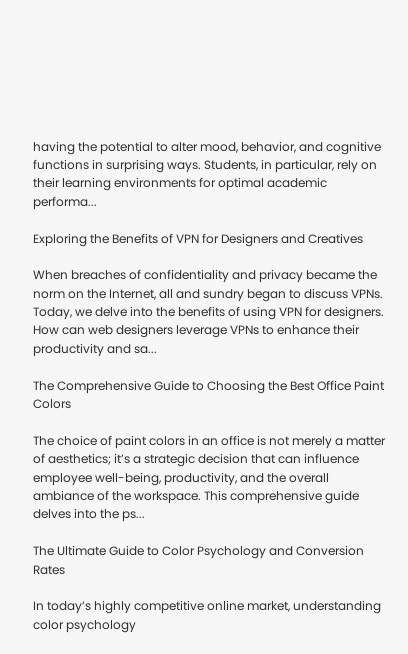having the potential to alter mood, behavior, and cognitive functions in surprising ways. Students, in particular, rely on their learning environments for optimal academic performa...

Exploring the Benefits of VPN for Designers and Creatives

When breaches of confidentiality and privacy became the norm on the Internet, all and sundry began to discuss VPNs. Today, we delve into the benefits of using VPN for designers. How can web designers leverage VPNs to enhance their productivity and sa...

The Comprehensive Guide to Choosing the Best Office Paint Colors

The choice of paint colors in an office is not merely a matter of aesthetics; it’s a strategic decision that can influence employee well-being, productivity, and the overall ambiance of the workspace. This comprehensive guide delves into the ps...

The Ultimate Guide to Color Psychology and Conversion Rates

In today’s highly competitive online market, understanding color psychology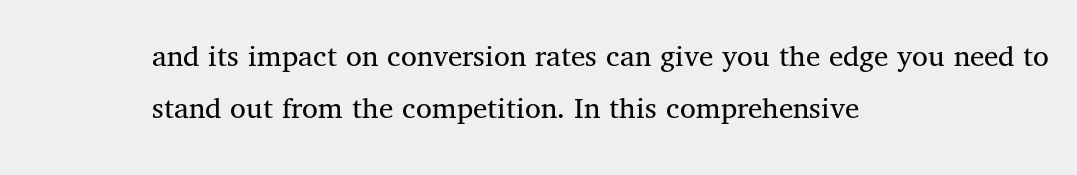and its impact on conversion rates can give you the edge you need to stand out from the competition. In this comprehensive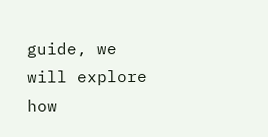guide, we will explore how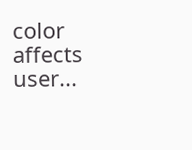color affects user...